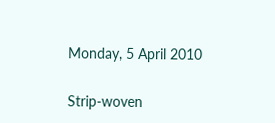Monday, 5 April 2010


Strip-woven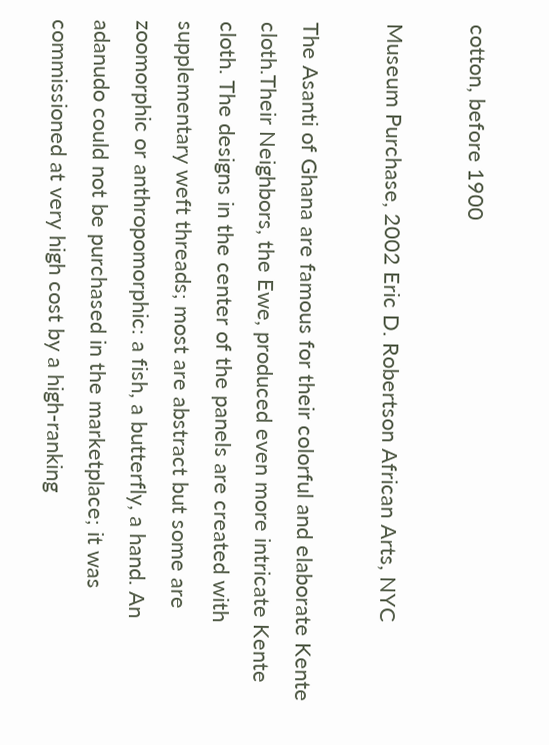cotton, before 1900

Museum Purchase, 2002 Eric D. Robertson African Arts, NYC

The Asanti of Ghana are famous for their colorful and elaborate Kente cloth.Their Neighbors, the Ewe, produced even more intricate Kente cloth. The designs in the center of the panels are created with supplementary weft threads; most are abstract but some are zoomorphic or anthropomorphic: a fish, a butterfly, a hand. An adanudo could not be purchased in the marketplace; it was commissioned at very high cost by a high-ranking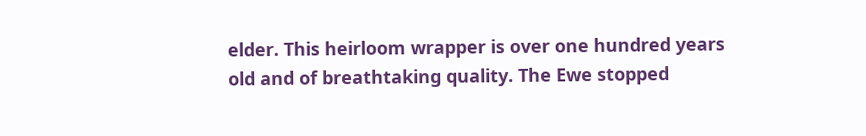elder. This heirloom wrapper is over one hundred years old and of breathtaking quality. The Ewe stopped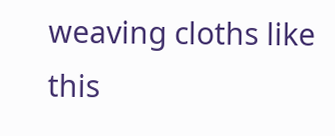weaving cloths like this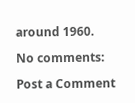around 1960.

No comments:

Post a Comment